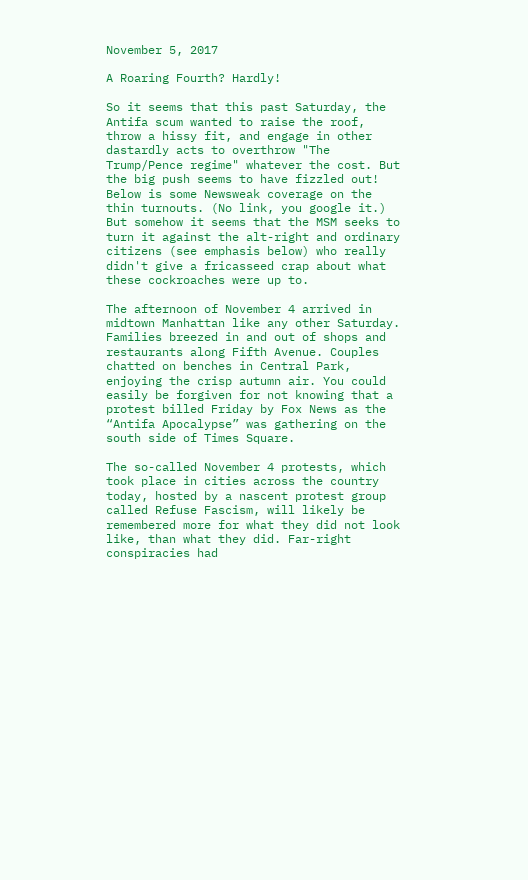November 5, 2017

A Roaring Fourth? Hardly!

So it seems that this past Saturday, the Antifa scum wanted to raise the roof, throw a hissy fit, and engage in other dastardly acts to overthrow "The Trump/Pence regime" whatever the cost. But the big push seems to have fizzled out! Below is some Newsweak coverage on the thin turnouts. (No link, you google it.) But somehow it seems that the MSM seeks to turn it against the alt-right and ordinary citizens (see emphasis below) who really didn't give a fricasseed crap about what these cockroaches were up to.

The afternoon of November 4 arrived in midtown Manhattan like any other Saturday. Families breezed in and out of shops and restaurants along Fifth Avenue. Couples chatted on benches in Central Park, enjoying the crisp autumn air. You could easily be forgiven for not knowing that a protest billed Friday by Fox News as the “Antifa Apocalypse” was gathering on the south side of Times Square.

The so-called November 4 protests, which took place in cities across the country today, hosted by a nascent protest group called Refuse Fascism, will likely be remembered more for what they did not look like, than what they did. Far-right conspiracies had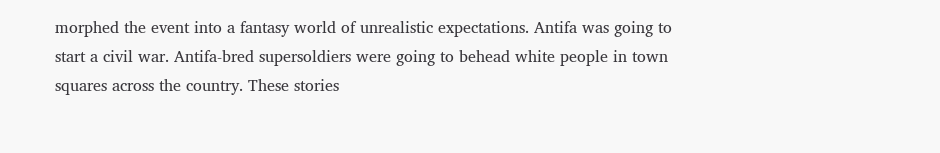morphed the event into a fantasy world of unrealistic expectations. Antifa was going to start a civil war. Antifa-bred supersoldiers were going to behead white people in town squares across the country. These stories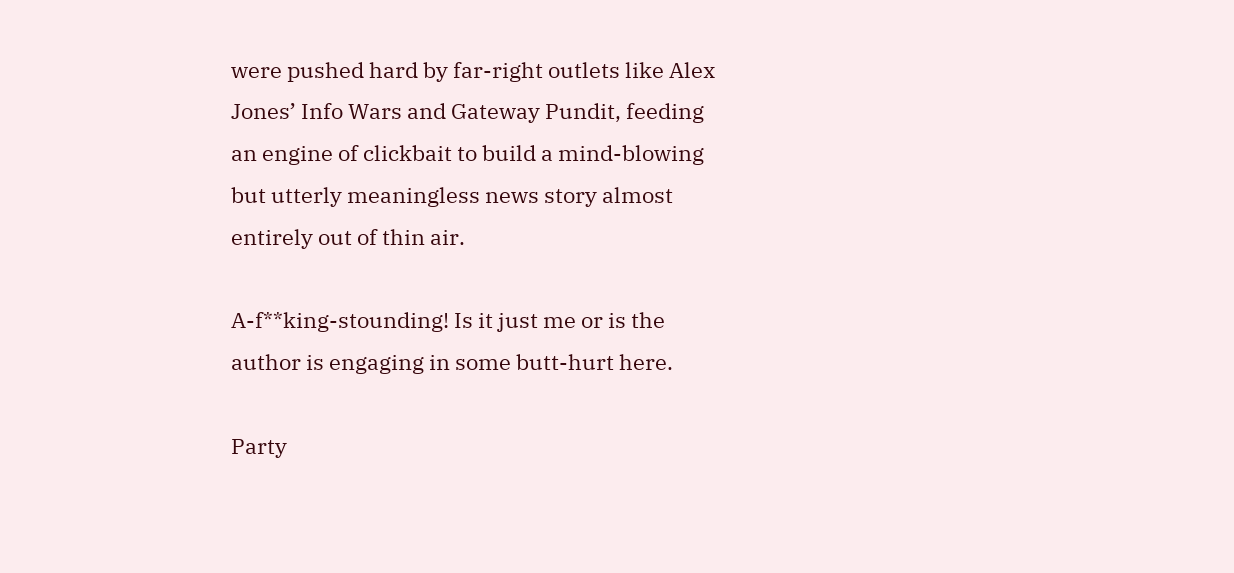were pushed hard by far-right outlets like Alex Jones’ Info Wars and Gateway Pundit, feeding an engine of clickbait to build a mind-blowing but utterly meaningless news story almost entirely out of thin air.

A-f**king-stounding! Is it just me or is the author is engaging in some butt-hurt here.

Party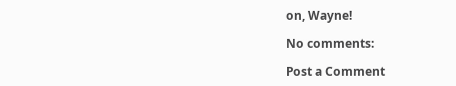on, Wayne!

No comments:

Post a Comment